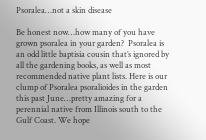Psoralea…not a skin disease

Be honest now…how many of you have grown psoralea in your garden?  Psoralea is an odd little baptisia cousin that’s ignored by all the gardening books, as well as most recommended native plant lists. Here is our clump of Psoralea psoralioides in the garden this past June…pretty amazing for a perennial native from Illinois south to the Gulf Coast. We hope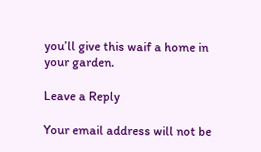you’ll give this waif a home in your garden.

Leave a Reply

Your email address will not be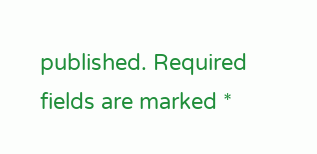published. Required fields are marked *